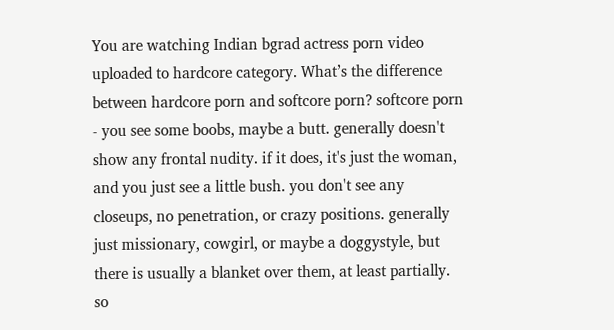You are watching Indian bgrad actress porn video uploaded to hardcore category. What’s the difference between hardcore porn and softcore porn? softcore porn - you see some boobs, maybe a butt. generally doesn't show any frontal nudity. if it does, it's just the woman, and you just see a little bush. you don't see any closeups, no penetration, or crazy positions. generally just missionary, cowgirl, or maybe a doggystyle, but there is usually a blanket over them, at least partially. so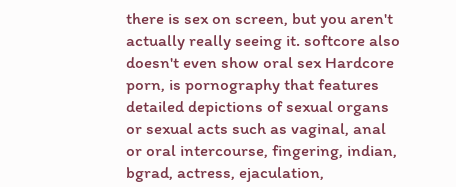there is sex on screen, but you aren't actually really seeing it. softcore also doesn't even show oral sex Hardcore porn, is pornography that features detailed depictions of sexual organs or sexual acts such as vaginal, anal or oral intercourse, fingering, indian, bgrad, actress, ejaculation,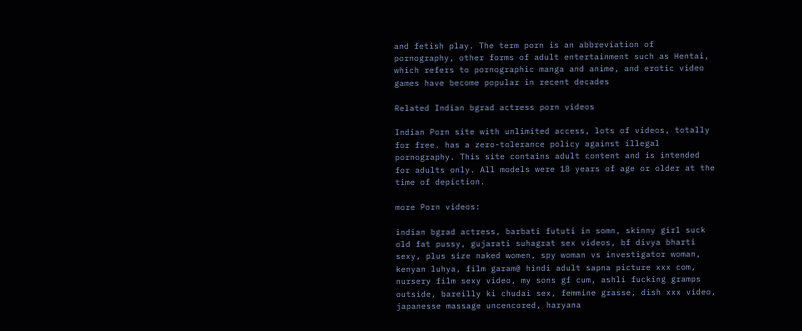and fetish play. The term porn is an abbreviation of pornography, other forms of adult entertainment such as Hentai, which refers to pornographic manga and anime, and erotic video games have become popular in recent decades

Related Indian bgrad actress porn videos

Indian Porn site with unlimited access, lots of videos, totally for free. has a zero-tolerance policy against illegal pornography. This site contains adult content and is intended for adults only. All models were 18 years of age or older at the time of depiction.

more Porn videos:

indian bgrad actress, barbati fututi in somn, skinny girl suck old fat pussy, gujarati suhagrat sex videos, bf divya bharti sexy, plus size naked women, spy woman vs investigator woman, kenyan luhya, film garam@ hindi adult sapna picture xxx com, nursery film sexy video, my sons gf cum, ashli fucking gramps outside, bareilly ki chudai sex, femmine grasse, dish xxx video, japanesse massage uncencored, haryana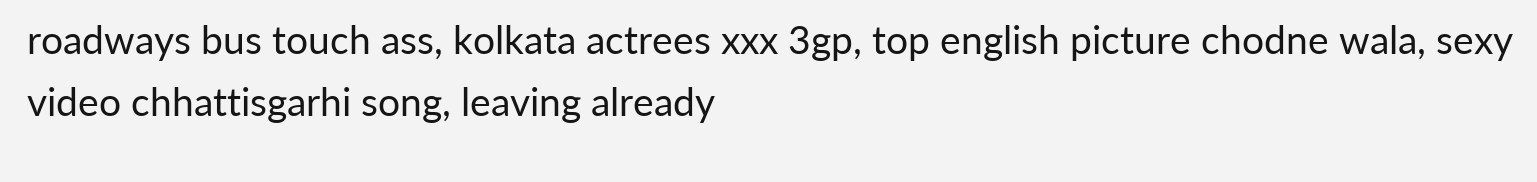roadways bus touch ass, kolkata actrees xxx 3gp, top english picture chodne wala, sexy video chhattisgarhi song, leaving already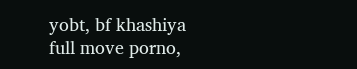yobt, bf khashiya full move porno,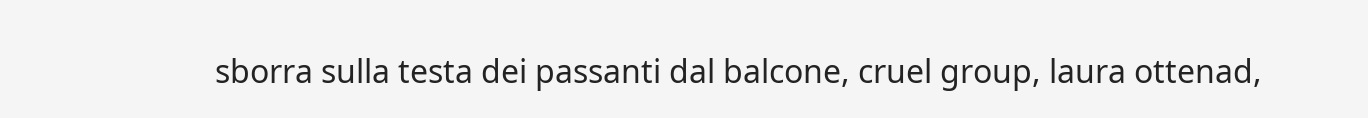sborra sulla testa dei passanti dal balcone, cruel group, laura ottenad,